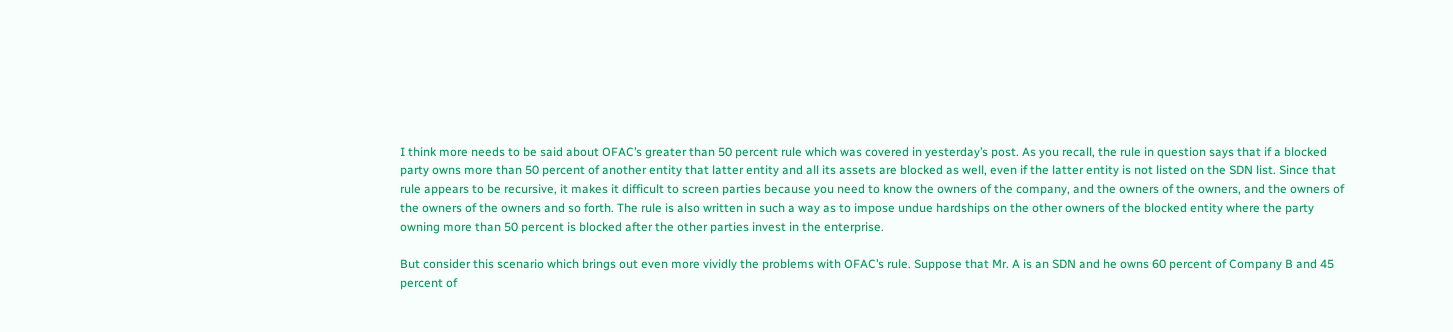I think more needs to be said about OFAC’s greater than 50 percent rule which was covered in yesterday’s post. As you recall, the rule in question says that if a blocked party owns more than 50 percent of another entity that latter entity and all its assets are blocked as well, even if the latter entity is not listed on the SDN list. Since that rule appears to be recursive, it makes it difficult to screen parties because you need to know the owners of the company, and the owners of the owners, and the owners of the owners of the owners and so forth. The rule is also written in such a way as to impose undue hardships on the other owners of the blocked entity where the party owning more than 50 percent is blocked after the other parties invest in the enterprise.

But consider this scenario which brings out even more vividly the problems with OFAC’s rule. Suppose that Mr. A is an SDN and he owns 60 percent of Company B and 45 percent of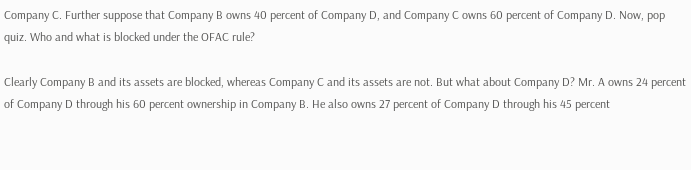Company C. Further suppose that Company B owns 40 percent of Company D, and Company C owns 60 percent of Company D. Now, pop quiz. Who and what is blocked under the OFAC rule?

Clearly Company B and its assets are blocked, whereas Company C and its assets are not. But what about Company D? Mr. A owns 24 percent of Company D through his 60 percent ownership in Company B. He also owns 27 percent of Company D through his 45 percent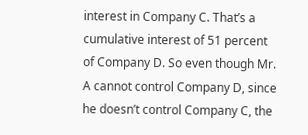interest in Company C. That’s a cumulative interest of 51 percent of Company D. So even though Mr. A cannot control Company D, since he doesn’t control Company C, the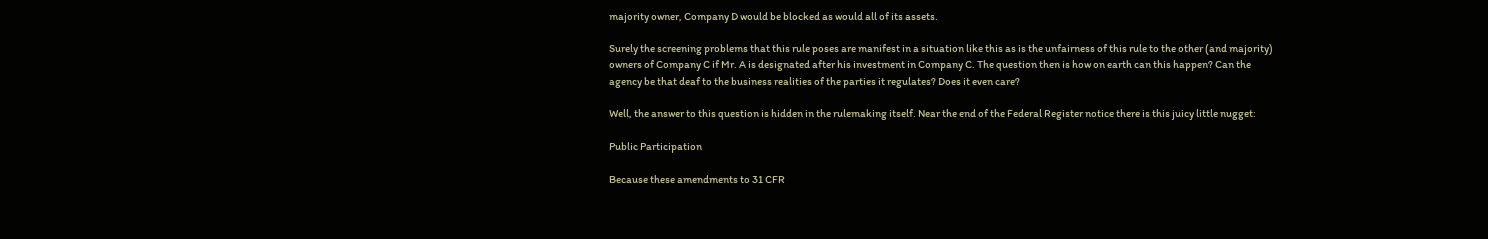majority owner, Company D would be blocked as would all of its assets.

Surely the screening problems that this rule poses are manifest in a situation like this as is the unfairness of this rule to the other (and majority) owners of Company C if Mr. A is designated after his investment in Company C. The question then is how on earth can this happen? Can the agency be that deaf to the business realities of the parties it regulates? Does it even care?

Well, the answer to this question is hidden in the rulemaking itself. Near the end of the Federal Register notice there is this juicy little nugget:

Public Participation

Because these amendments to 31 CFR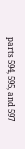parts 594, 595, and 597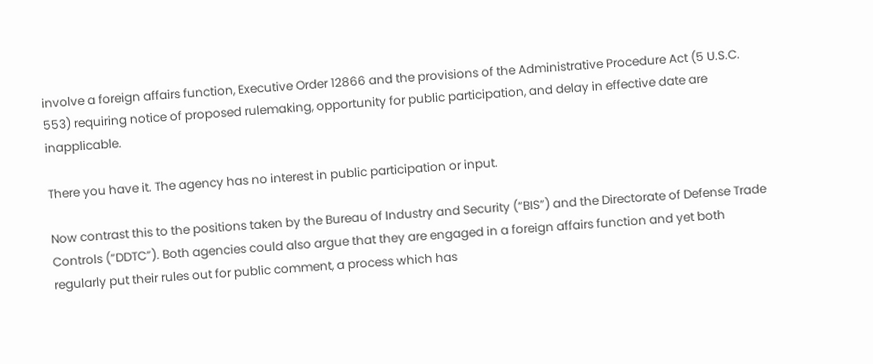involve a foreign affairs function, Executive Order 12866 and the provisions of the Administrative Procedure Act (5 U.S.C. 553) requiring notice of proposed rulemaking, opportunity for public participation, and delay in effective date are inapplicable.

There you have it. The agency has no interest in public participation or input.

Now contrast this to the positions taken by the Bureau of Industry and Security (“BIS”) and the Directorate of Defense Trade Controls (“DDTC”). Both agencies could also argue that they are engaged in a foreign affairs function and yet both regularly put their rules out for public comment, a process which has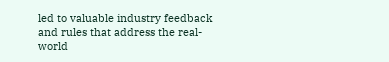led to valuable industry feedback and rules that address the real-world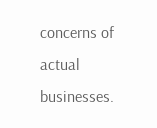concerns of actual businesses.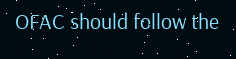OFAC should follow the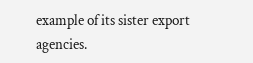example of its sister export agencies.